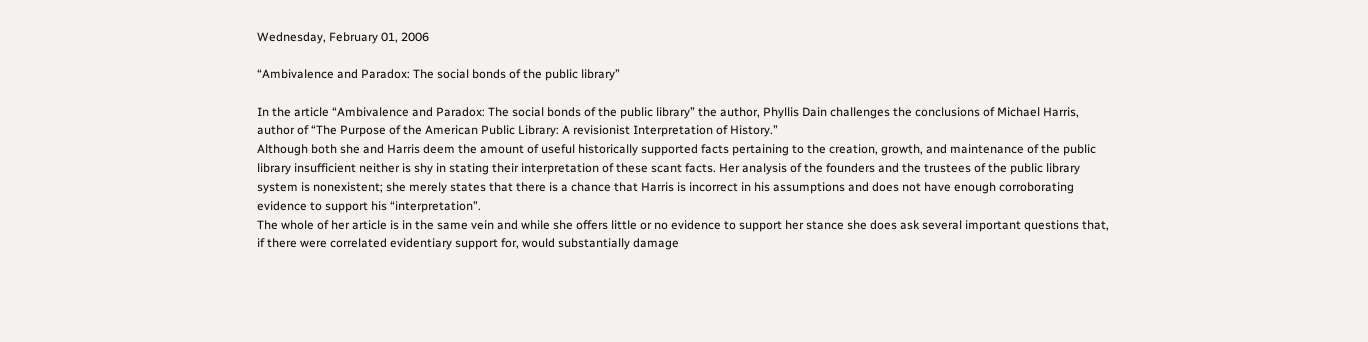Wednesday, February 01, 2006

“Ambivalence and Paradox: The social bonds of the public library”

In the article “Ambivalence and Paradox: The social bonds of the public library” the author, Phyllis Dain challenges the conclusions of Michael Harris, author of “The Purpose of the American Public Library: A revisionist Interpretation of History.”
Although both she and Harris deem the amount of useful historically supported facts pertaining to the creation, growth, and maintenance of the public library insufficient neither is shy in stating their interpretation of these scant facts. Her analysis of the founders and the trustees of the public library system is nonexistent; she merely states that there is a chance that Harris is incorrect in his assumptions and does not have enough corroborating evidence to support his “interpretation”.
The whole of her article is in the same vein and while she offers little or no evidence to support her stance she does ask several important questions that, if there were correlated evidentiary support for, would substantially damage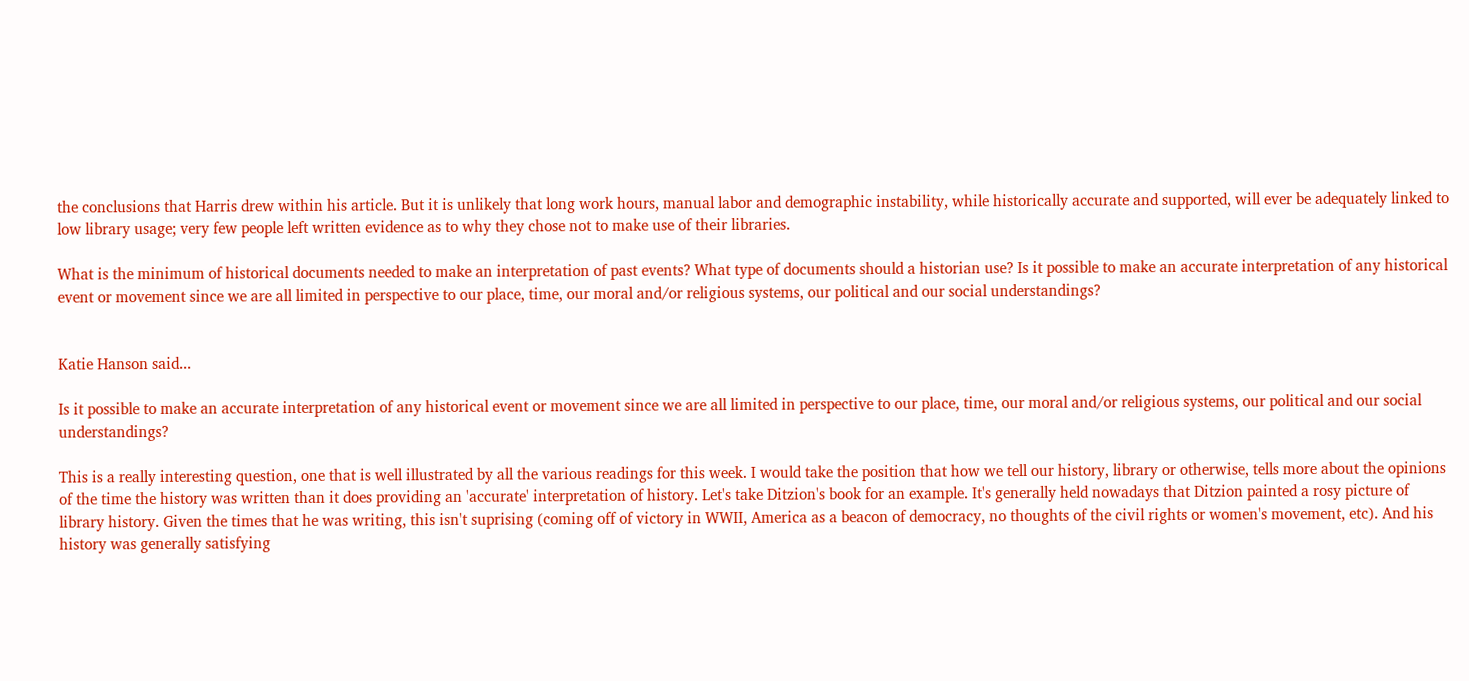the conclusions that Harris drew within his article. But it is unlikely that long work hours, manual labor and demographic instability, while historically accurate and supported, will ever be adequately linked to low library usage; very few people left written evidence as to why they chose not to make use of their libraries.

What is the minimum of historical documents needed to make an interpretation of past events? What type of documents should a historian use? Is it possible to make an accurate interpretation of any historical event or movement since we are all limited in perspective to our place, time, our moral and/or religious systems, our political and our social understandings?


Katie Hanson said...

Is it possible to make an accurate interpretation of any historical event or movement since we are all limited in perspective to our place, time, our moral and/or religious systems, our political and our social understandings?

This is a really interesting question, one that is well illustrated by all the various readings for this week. I would take the position that how we tell our history, library or otherwise, tells more about the opinions of the time the history was written than it does providing an 'accurate' interpretation of history. Let's take Ditzion's book for an example. It's generally held nowadays that Ditzion painted a rosy picture of library history. Given the times that he was writing, this isn't suprising (coming off of victory in WWII, America as a beacon of democracy, no thoughts of the civil rights or women's movement, etc). And his history was generally satisfying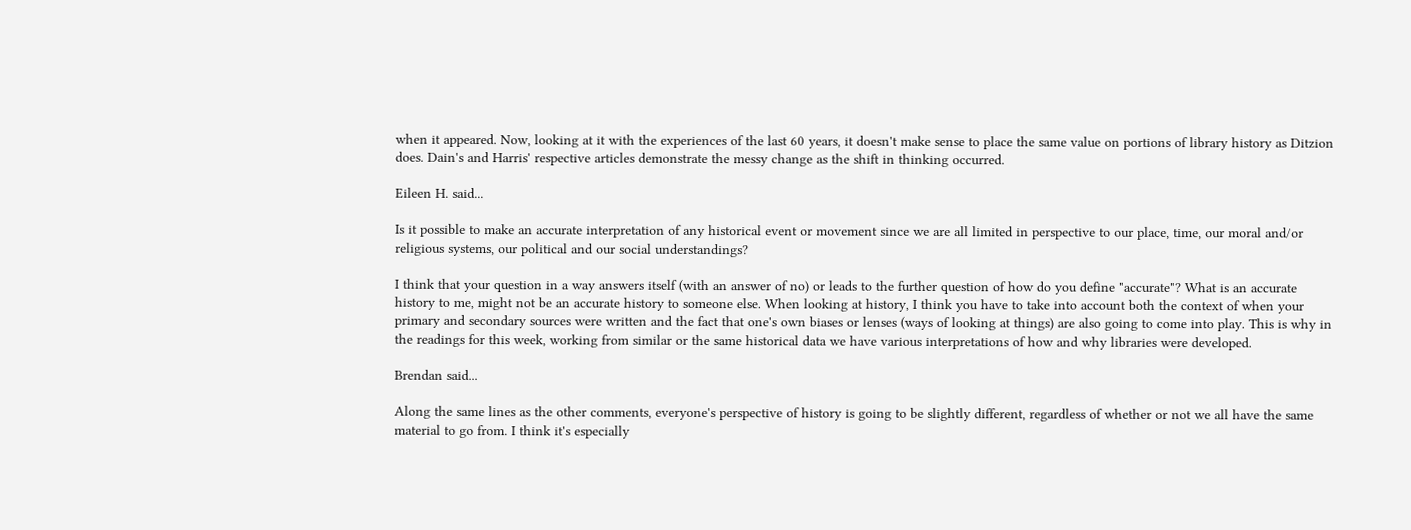when it appeared. Now, looking at it with the experiences of the last 60 years, it doesn't make sense to place the same value on portions of library history as Ditzion does. Dain's and Harris' respective articles demonstrate the messy change as the shift in thinking occurred.

Eileen H. said...

Is it possible to make an accurate interpretation of any historical event or movement since we are all limited in perspective to our place, time, our moral and/or religious systems, our political and our social understandings?

I think that your question in a way answers itself (with an answer of no) or leads to the further question of how do you define "accurate"? What is an accurate history to me, might not be an accurate history to someone else. When looking at history, I think you have to take into account both the context of when your primary and secondary sources were written and the fact that one's own biases or lenses (ways of looking at things) are also going to come into play. This is why in the readings for this week, working from similar or the same historical data we have various interpretations of how and why libraries were developed.

Brendan said...

Along the same lines as the other comments, everyone's perspective of history is going to be slightly different, regardless of whether or not we all have the same material to go from. I think it's especially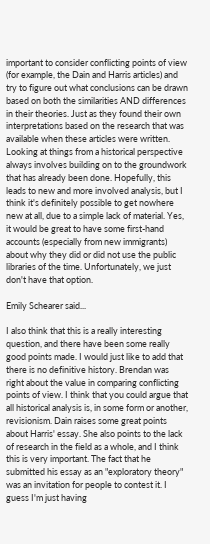important to consider conflicting points of view (for example, the Dain and Harris articles) and try to figure out what conclusions can be drawn based on both the similarities AND differences in their theories. Just as they found their own interpretations based on the research that was available when these articles were written. Looking at things from a historical perspective always involves building on to the groundwork that has already been done. Hopefully, this leads to new and more involved analysis, but I think it's definitely possible to get nowhere new at all, due to a simple lack of material. Yes, it would be great to have some first-hand accounts (especially from new immigrants) about why they did or did not use the public libraries of the time. Unfortunately, we just don't have that option.

Emily Schearer said...

I also think that this is a really interesting question, and there have been some really good points made. I would just like to add that there is no definitive history. Brendan was right about the value in comparing conflicting points of view. I think that you could argue that all historical analysis is, in some form or another, revisionism. Dain raises some great points about Harris' essay. She also points to the lack of research in the field as a whole, and I think this is very important. The fact that he submitted his essay as an "exploratory theory" was an invitation for people to contest it. I guess I'm just having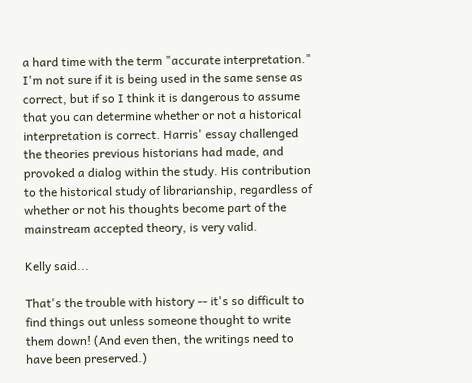a hard time with the term "accurate interpretation." I'm not sure if it is being used in the same sense as correct, but if so I think it is dangerous to assume that you can determine whether or not a historical interpretation is correct. Harris' essay challenged the theories previous historians had made, and provoked a dialog within the study. His contribution to the historical study of librarianship, regardless of whether or not his thoughts become part of the mainstream accepted theory, is very valid.

Kelly said...

That's the trouble with history -- it's so difficult to find things out unless someone thought to write them down! (And even then, the writings need to have been preserved.)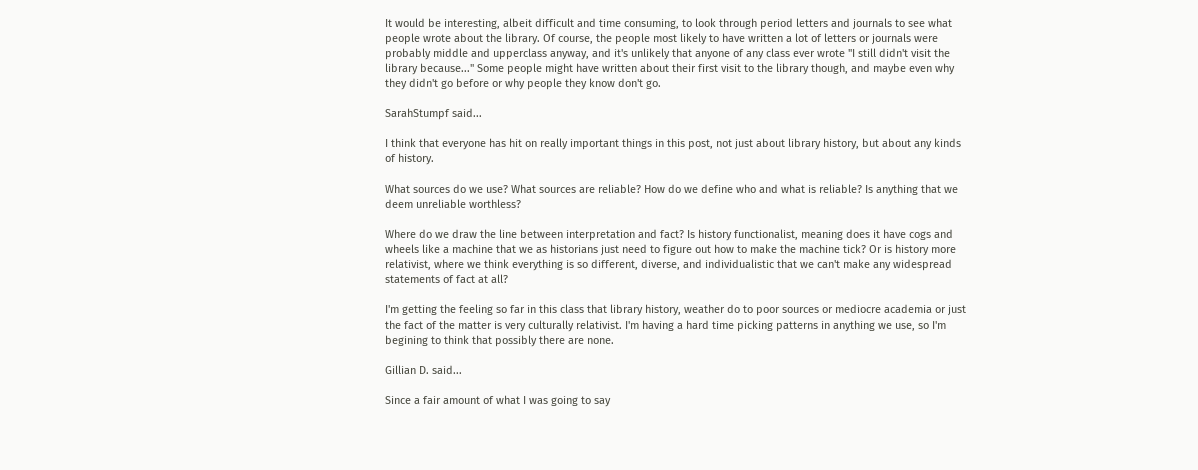It would be interesting, albeit difficult and time consuming, to look through period letters and journals to see what people wrote about the library. Of course, the people most likely to have written a lot of letters or journals were probably middle and upperclass anyway, and it's unlikely that anyone of any class ever wrote "I still didn't visit the library because..." Some people might have written about their first visit to the library though, and maybe even why they didn't go before or why people they know don't go.

SarahStumpf said...

I think that everyone has hit on really important things in this post, not just about library history, but about any kinds of history.

What sources do we use? What sources are reliable? How do we define who and what is reliable? Is anything that we deem unreliable worthless?

Where do we draw the line between interpretation and fact? Is history functionalist, meaning does it have cogs and wheels like a machine that we as historians just need to figure out how to make the machine tick? Or is history more relativist, where we think everything is so different, diverse, and individualistic that we can't make any widespread statements of fact at all?

I'm getting the feeling so far in this class that library history, weather do to poor sources or mediocre academia or just the fact of the matter is very culturally relativist. I'm having a hard time picking patterns in anything we use, so I'm begining to think that possibly there are none.

Gillian D. said...

Since a fair amount of what I was going to say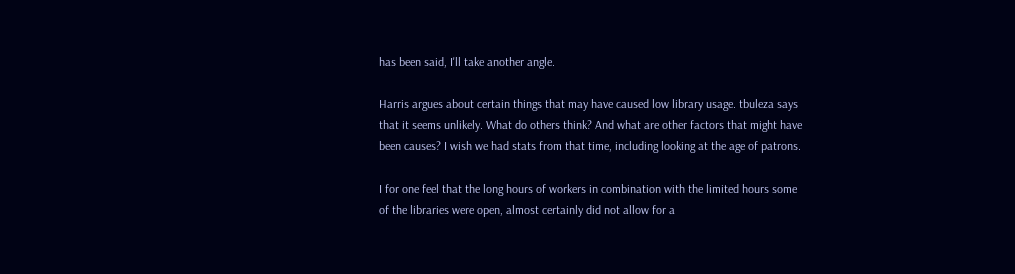has been said, I'll take another angle.

Harris argues about certain things that may have caused low library usage. tbuleza says that it seems unlikely. What do others think? And what are other factors that might have been causes? I wish we had stats from that time, including looking at the age of patrons.

I for one feel that the long hours of workers in combination with the limited hours some of the libraries were open, almost certainly did not allow for a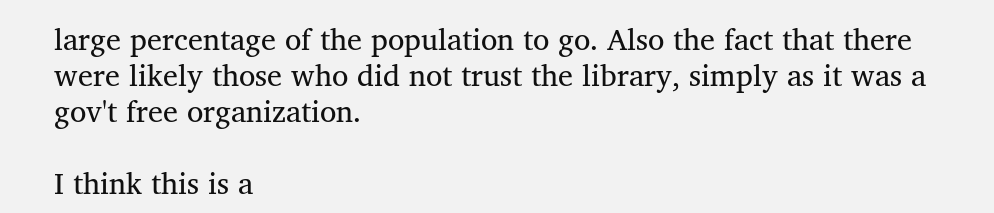large percentage of the population to go. Also the fact that there were likely those who did not trust the library, simply as it was a gov't free organization.

I think this is a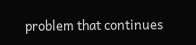problem that continues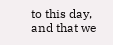to this day, and that we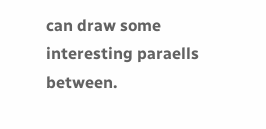can draw some interesting paraells between.